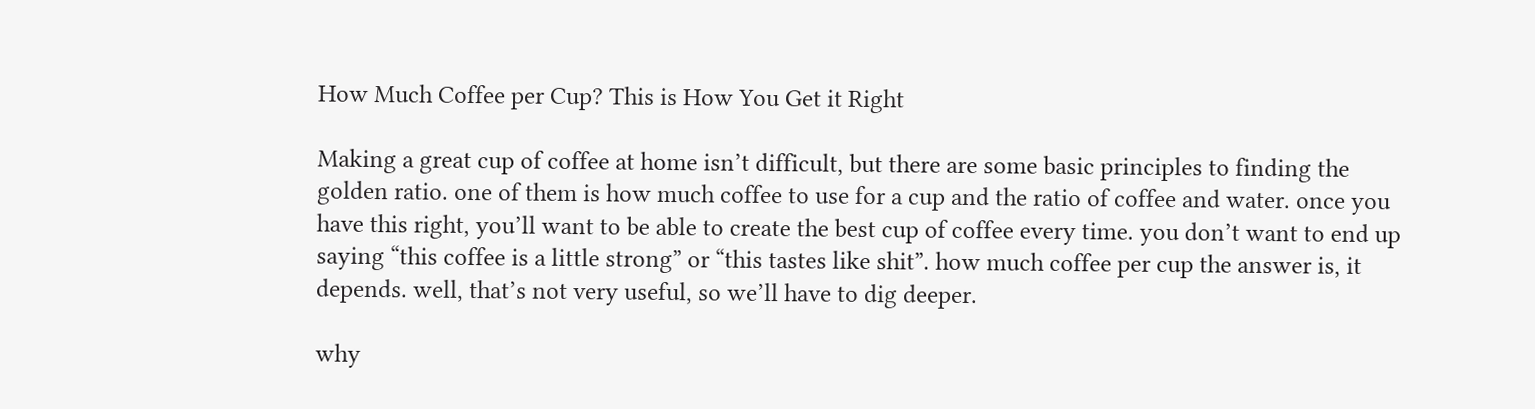How Much Coffee per Cup? This is How You Get it Right

Making a great cup of coffee at home isn’t difficult, but there are some basic principles to finding the golden ratio. one of them is how much coffee to use for a cup and the ratio of coffee and water. once you have this right, you’ll want to be able to create the best cup of coffee every time. you don’t want to end up saying “this coffee is a little strong” or “this tastes like shit”. how much coffee per cup the answer is, it depends. well, that’s not very useful, so we’ll have to dig deeper.

why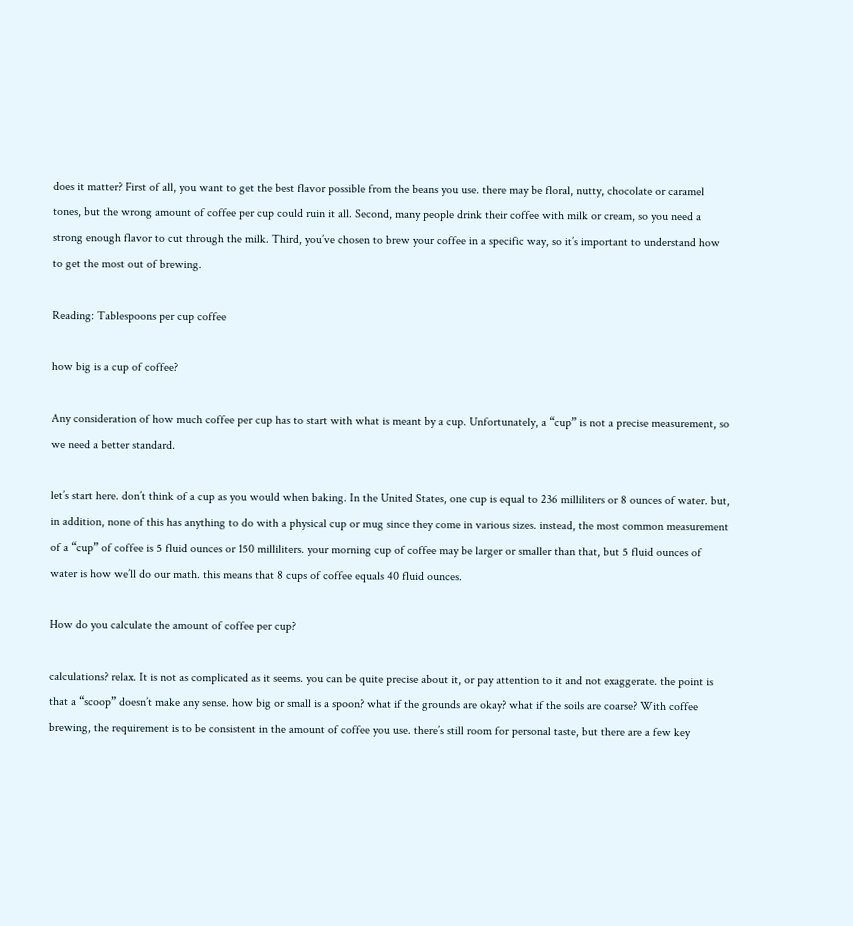does it matter? First of all, you want to get the best flavor possible from the beans you use. there may be floral, nutty, chocolate or caramel tones, but the wrong amount of coffee per cup could ruin it all. Second, many people drink their coffee with milk or cream, so you need a strong enough flavor to cut through the milk. Third, you’ve chosen to brew your coffee in a specific way, so it’s important to understand how to get the most out of brewing.

Reading: Tablespoons per cup coffee

how big is a cup of coffee?

Any consideration of how much coffee per cup has to start with what is meant by a cup. Unfortunately, a “cup” is not a precise measurement, so we need a better standard.

let’s start here. don’t think of a cup as you would when baking. In the United States, one cup is equal to 236 milliliters or 8 ounces of water. but, in addition, none of this has anything to do with a physical cup or mug since they come in various sizes. instead, the most common measurement of a “cup” of coffee is 5 fluid ounces or 150 milliliters. your morning cup of coffee may be larger or smaller than that, but 5 fluid ounces of water is how we’ll do our math. this means that 8 cups of coffee equals 40 fluid ounces.

How do you calculate the amount of coffee per cup?

calculations? relax. It is not as complicated as it seems. you can be quite precise about it, or pay attention to it and not exaggerate. the point is that a “scoop” doesn’t make any sense. how big or small is a spoon? what if the grounds are okay? what if the soils are coarse? With coffee brewing, the requirement is to be consistent in the amount of coffee you use. there’s still room for personal taste, but there are a few key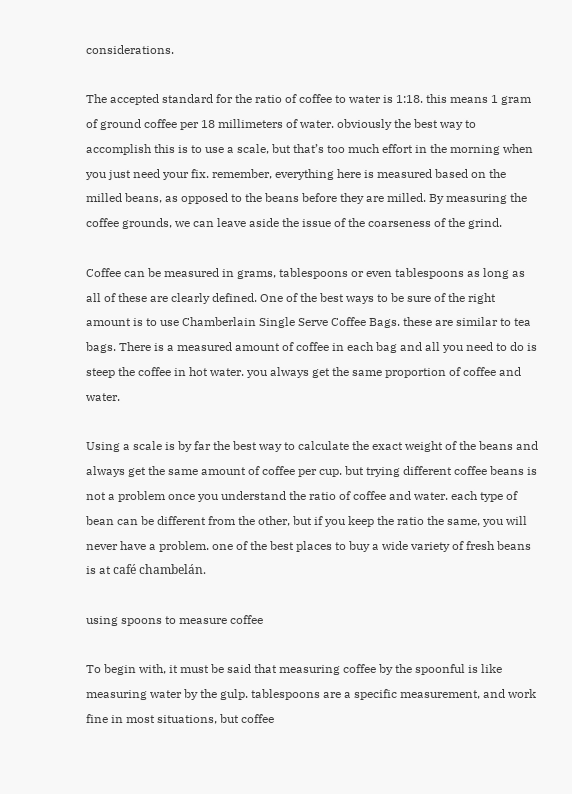considerations.

The accepted standard for the ratio of coffee to water is 1:18. this means 1 gram of ground coffee per 18 millimeters of water. obviously the best way to accomplish this is to use a scale, but that’s too much effort in the morning when you just need your fix. remember, everything here is measured based on the milled beans, as opposed to the beans before they are milled. By measuring the coffee grounds, we can leave aside the issue of the coarseness of the grind.

Coffee can be measured in grams, tablespoons or even tablespoons as long as all of these are clearly defined. One of the best ways to be sure of the right amount is to use Chamberlain Single Serve Coffee Bags. these are similar to tea bags. There is a measured amount of coffee in each bag and all you need to do is steep the coffee in hot water. you always get the same proportion of coffee and water.

Using a scale is by far the best way to calculate the exact weight of the beans and always get the same amount of coffee per cup. but trying different coffee beans is not a problem once you understand the ratio of coffee and water. each type of bean can be different from the other, but if you keep the ratio the same, you will never have a problem. one of the best places to buy a wide variety of fresh beans is at café chambelán.

using spoons to measure coffee

To begin with, it must be said that measuring coffee by the spoonful is like measuring water by the gulp. tablespoons are a specific measurement, and work fine in most situations, but coffee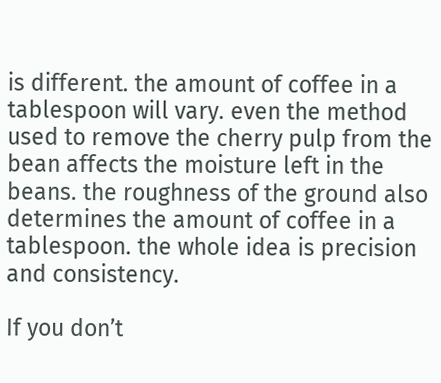is different. the amount of coffee in a tablespoon will vary. even the method used to remove the cherry pulp from the bean affects the moisture left in the beans. the roughness of the ground also determines the amount of coffee in a tablespoon. the whole idea is precision and consistency.

If you don’t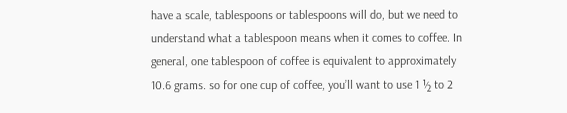have a scale, tablespoons or tablespoons will do, but we need to understand what a tablespoon means when it comes to coffee. In general, one tablespoon of coffee is equivalent to approximately 10.6 grams. so for one cup of coffee, you’ll want to use 1 ½ to 2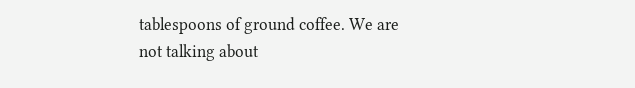tablespoons of ground coffee. We are not talking about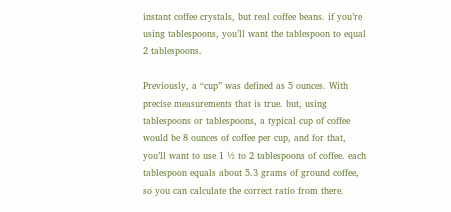instant coffee crystals, but real coffee beans. if you’re using tablespoons, you’ll want the tablespoon to equal 2 tablespoons.

Previously, a “cup” was defined as 5 ounces. With precise measurements that is true. but, using tablespoons or tablespoons, a typical cup of coffee would be 8 ounces of coffee per cup, and for that, you’ll want to use 1 ½ to 2 tablespoons of coffee. each tablespoon equals about 5.3 grams of ground coffee, so you can calculate the correct ratio from there.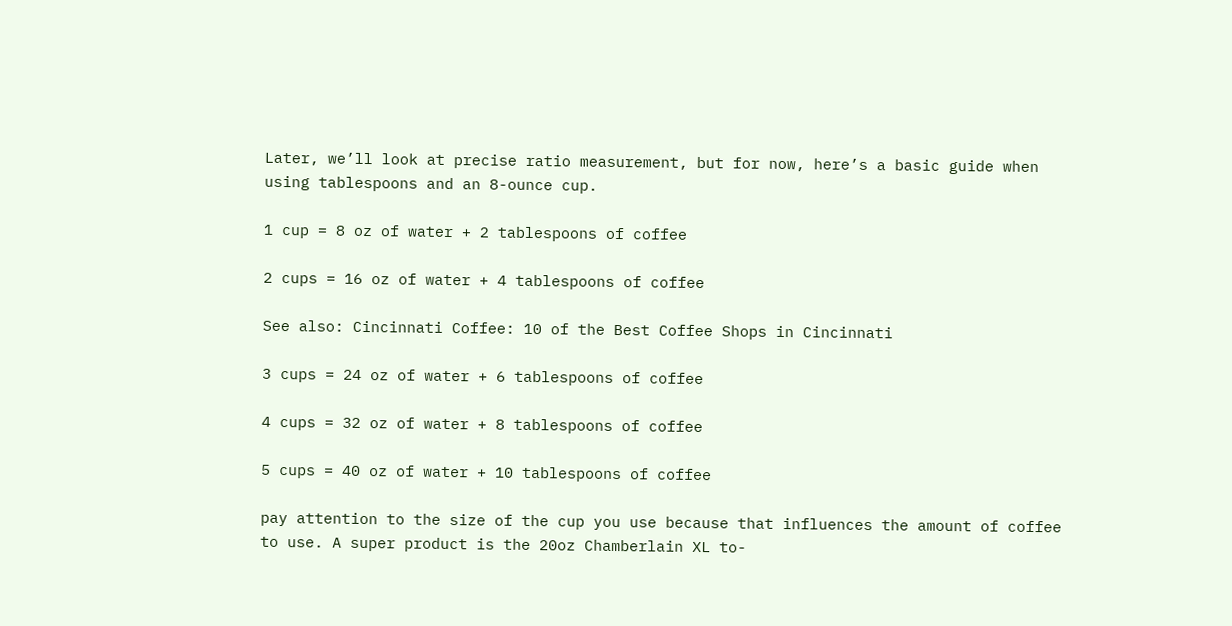Later, we’ll look at precise ratio measurement, but for now, here’s a basic guide when using tablespoons and an 8-ounce cup.

1 cup = 8 oz of water + 2 tablespoons of coffee

2 cups = 16 oz of water + 4 tablespoons of coffee

See also: Cincinnati Coffee: 10 of the Best Coffee Shops in Cincinnati

3 cups = 24 oz of water + 6 tablespoons of coffee

4 cups = 32 oz of water + 8 tablespoons of coffee

5 cups = 40 oz of water + 10 tablespoons of coffee

pay attention to the size of the cup you use because that influences the amount of coffee to use. A super product is the 20oz Chamberlain XL to-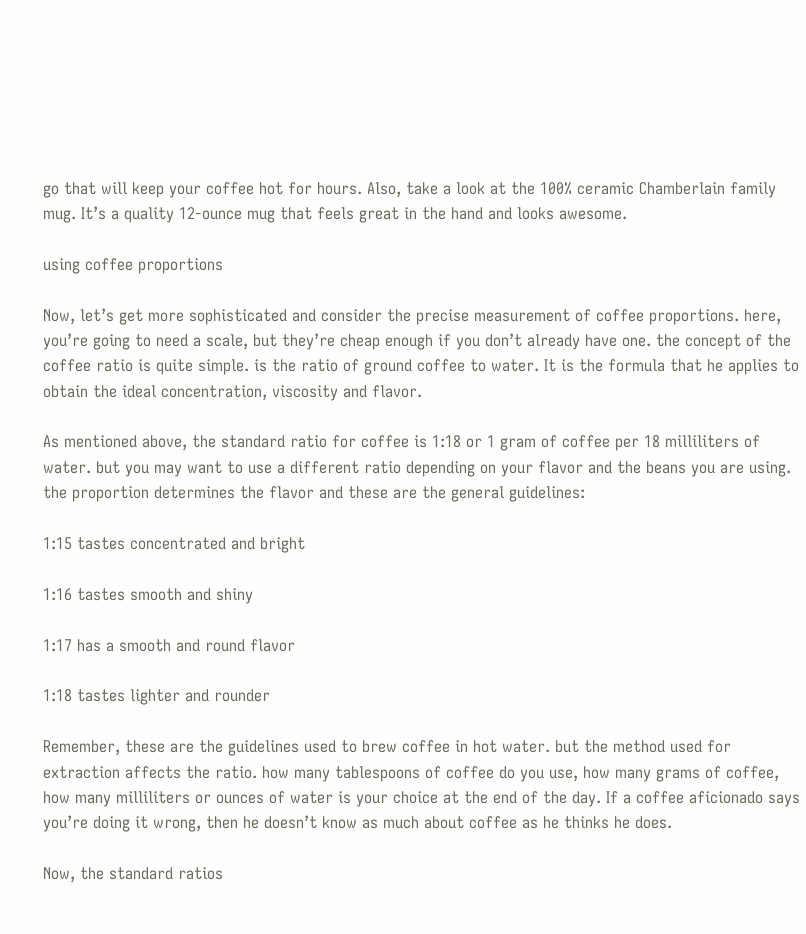go that will keep your coffee hot for hours. Also, take a look at the 100% ceramic Chamberlain family mug. It’s a quality 12-ounce mug that feels great in the hand and looks awesome.

using coffee proportions

Now, let’s get more sophisticated and consider the precise measurement of coffee proportions. here, you’re going to need a scale, but they’re cheap enough if you don’t already have one. the concept of the coffee ratio is quite simple. is the ratio of ground coffee to water. It is the formula that he applies to obtain the ideal concentration, viscosity and flavor.

As mentioned above, the standard ratio for coffee is 1:18 or 1 gram of coffee per 18 milliliters of water. but you may want to use a different ratio depending on your flavor and the beans you are using. the proportion determines the flavor and these are the general guidelines:

1:15 tastes concentrated and bright

1:16 tastes smooth and shiny

1:17 has a smooth and round flavor

1:18 tastes lighter and rounder

Remember, these are the guidelines used to brew coffee in hot water. but the method used for extraction affects the ratio. how many tablespoons of coffee do you use, how many grams of coffee, how many milliliters or ounces of water is your choice at the end of the day. If a coffee aficionado says you’re doing it wrong, then he doesn’t know as much about coffee as he thinks he does.

Now, the standard ratios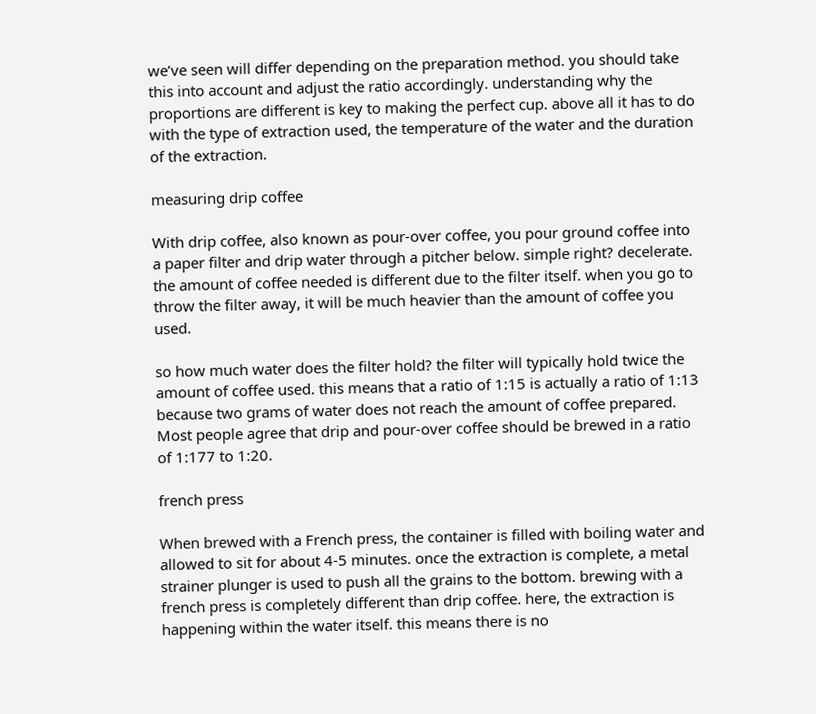we’ve seen will differ depending on the preparation method. you should take this into account and adjust the ratio accordingly. understanding why the proportions are different is key to making the perfect cup. above all it has to do with the type of extraction used, the temperature of the water and the duration of the extraction.

measuring drip coffee

With drip coffee, also known as pour-over coffee, you pour ground coffee into a paper filter and drip water through a pitcher below. simple right? decelerate. the amount of coffee needed is different due to the filter itself. when you go to throw the filter away, it will be much heavier than the amount of coffee you used.

so how much water does the filter hold? the filter will typically hold twice the amount of coffee used. this means that a ratio of 1:15 is actually a ratio of 1:13 because two grams of water does not reach the amount of coffee prepared. Most people agree that drip and pour-over coffee should be brewed in a ratio of 1:177 to 1:20.

french press

When brewed with a French press, the container is filled with boiling water and allowed to sit for about 4-5 minutes. once the extraction is complete, a metal strainer plunger is used to push all the grains to the bottom. brewing with a french press is completely different than drip coffee. here, the extraction is happening within the water itself. this means there is no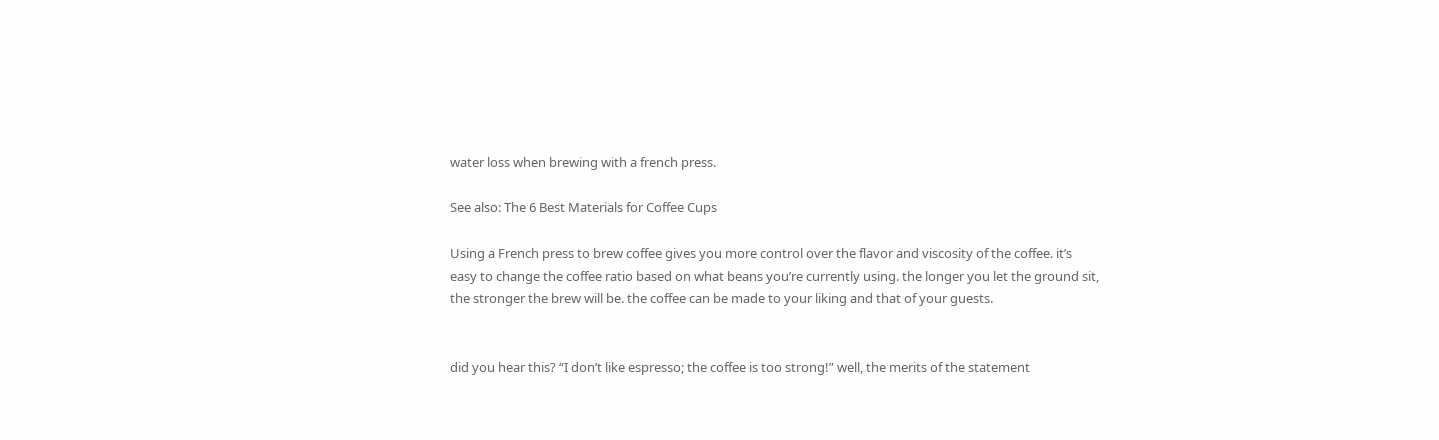water loss when brewing with a french press.

See also: The 6 Best Materials for Coffee Cups

Using a French press to brew coffee gives you more control over the flavor and viscosity of the coffee. it’s easy to change the coffee ratio based on what beans you’re currently using. the longer you let the ground sit, the stronger the brew will be. the coffee can be made to your liking and that of your guests.


did you hear this? “I don’t like espresso; the coffee is too strong!” well, the merits of the statement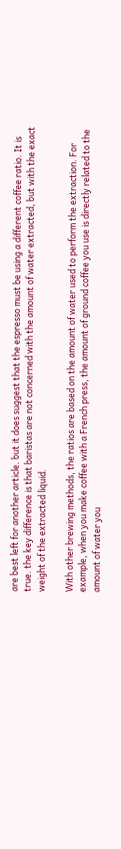are best left for another article. but it does suggest that the espresso must be using a different coffee ratio. It is true. the key difference is that baristas are not concerned with the amount of water extracted, but with the exact weight of the extracted liquid.

With other brewing methods, the ratios are based on the amount of water used to perform the extraction. For example, when you make coffee with a French press, the amount of ground coffee you use is directly related to the amount of water you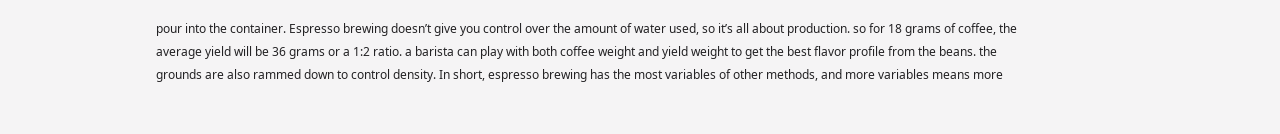pour into the container. Espresso brewing doesn’t give you control over the amount of water used, so it’s all about production. so for 18 grams of coffee, the average yield will be 36 grams or a 1:2 ratio. a barista can play with both coffee weight and yield weight to get the best flavor profile from the beans. the grounds are also rammed down to control density. In short, espresso brewing has the most variables of other methods, and more variables means more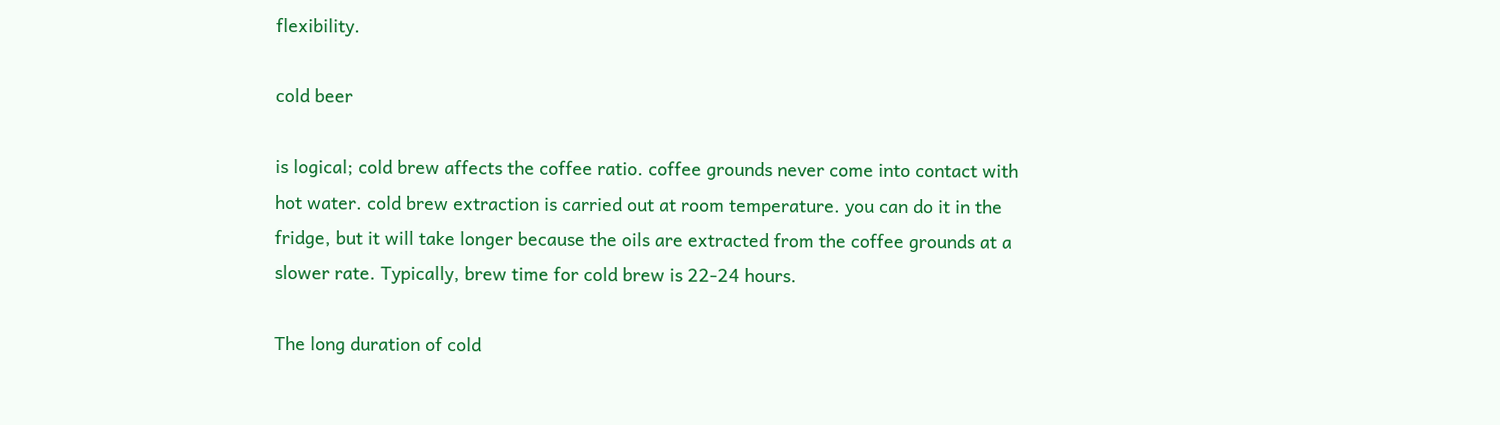flexibility.

cold beer

is logical; cold brew affects the coffee ratio. coffee grounds never come into contact with hot water. cold brew extraction is carried out at room temperature. you can do it in the fridge, but it will take longer because the oils are extracted from the coffee grounds at a slower rate. Typically, brew time for cold brew is 22-24 hours.

The long duration of cold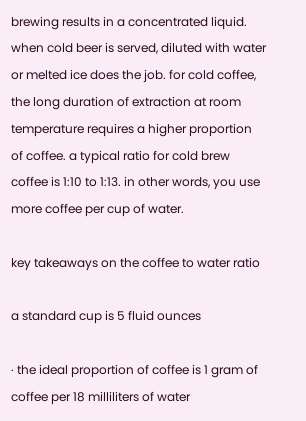brewing results in a concentrated liquid. when cold beer is served, diluted with water or melted ice does the job. for cold coffee, the long duration of extraction at room temperature requires a higher proportion of coffee. a typical ratio for cold brew coffee is 1:10 to 1:13. in other words, you use more coffee per cup of water.

key takeaways on the coffee to water ratio

a standard cup is 5 fluid ounces

· the ideal proportion of coffee is 1 gram of coffee per 18 milliliters of water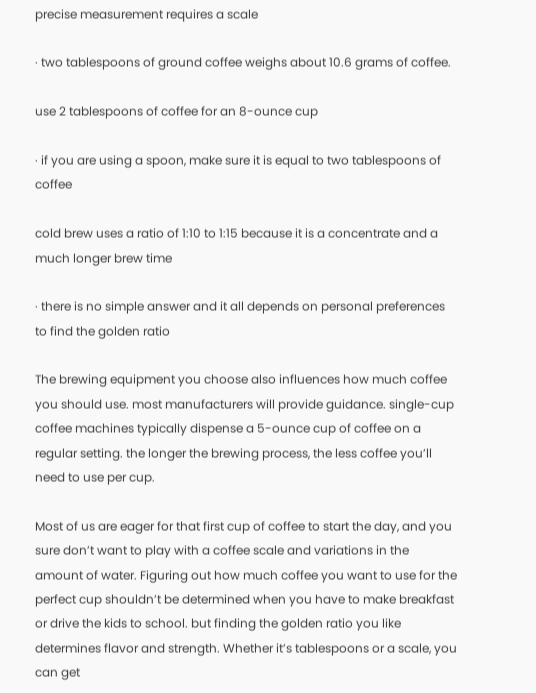precise measurement requires a scale

· two tablespoons of ground coffee weighs about 10.6 grams of coffee.

use 2 tablespoons of coffee for an 8-ounce cup

· if you are using a spoon, make sure it is equal to two tablespoons of coffee

cold brew uses a ratio of 1:10 to 1:15 because it is a concentrate and a much longer brew time

· there is no simple answer and it all depends on personal preferences to find the golden ratio

The brewing equipment you choose also influences how much coffee you should use. most manufacturers will provide guidance. single-cup coffee machines typically dispense a 5-ounce cup of coffee on a regular setting. the longer the brewing process, the less coffee you’ll need to use per cup.

Most of us are eager for that first cup of coffee to start the day, and you sure don’t want to play with a coffee scale and variations in the amount of water. Figuring out how much coffee you want to use for the perfect cup shouldn’t be determined when you have to make breakfast or drive the kids to school. but finding the golden ratio you like determines flavor and strength. Whether it’s tablespoons or a scale, you can get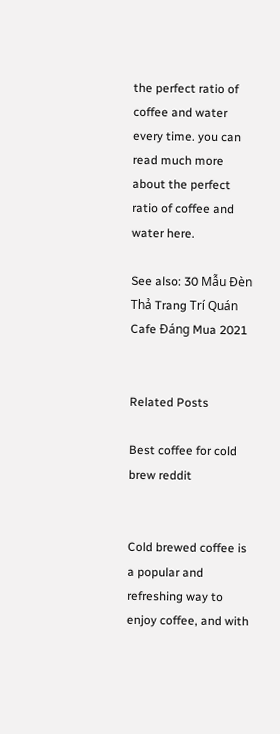the perfect ratio of coffee and water every time. you can read much more about the perfect ratio of coffee and water here.

See also: 30 Mẫu Đèn Thả Trang Trí Quán Cafe Đáng Mua 2021


Related Posts

Best coffee for cold brew reddit


Cold brewed coffee is a popular and refreshing way to enjoy coffee, and with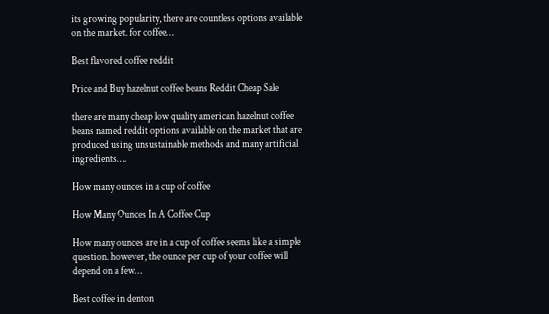its growing popularity, there are countless options available on the market. for coffee…

Best flavored coffee reddit

Price and Buy hazelnut coffee beans Reddit Cheap Sale

there are many cheap low quality american hazelnut coffee beans named reddit options available on the market that are produced using unsustainable methods and many artificial ingredients….

How many ounces in a cup of coffee

How Many Ounces In A Coffee Cup

How many ounces are in a cup of coffee seems like a simple question. however, the ounce per cup of your coffee will depend on a few…

Best coffee in denton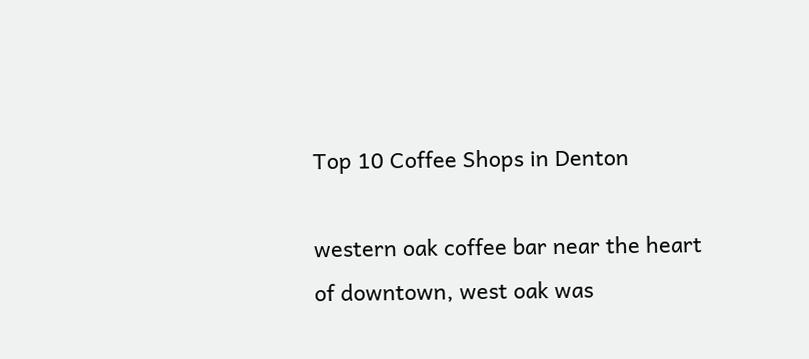Top 10 Coffee Shops in Denton

western oak coffee bar near the heart of downtown, west oak was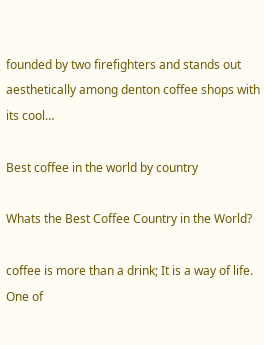founded by two firefighters and stands out aesthetically among denton coffee shops with its cool…

Best coffee in the world by country

Whats the Best Coffee Country in the World?

coffee is more than a drink; It is a way of life. One of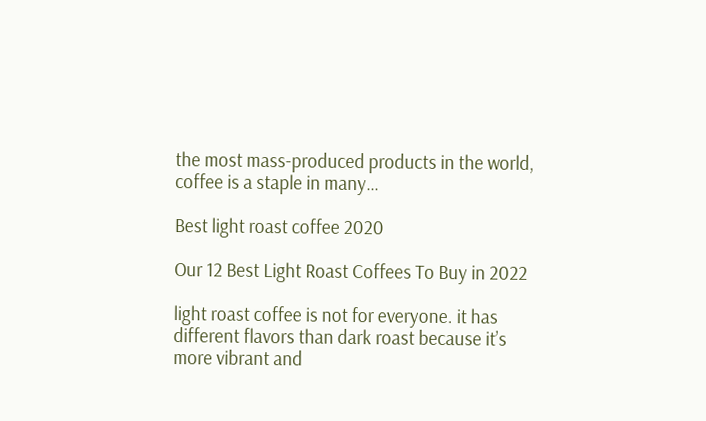the most mass-produced products in the world, coffee is a staple in many…

Best light roast coffee 2020

Our 12 Best Light Roast Coffees To Buy in 2022

light roast coffee is not for everyone. it has different flavors than dark roast because it’s more vibrant and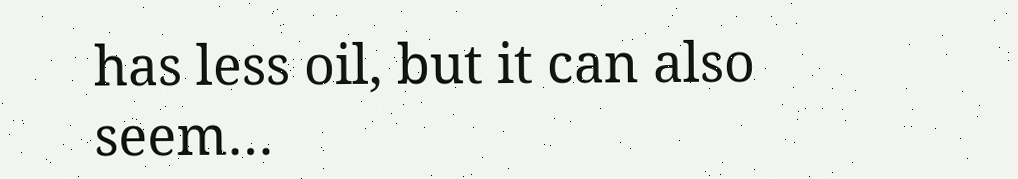has less oil, but it can also seem…